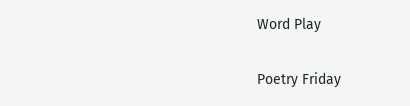Word Play

Poetry Friday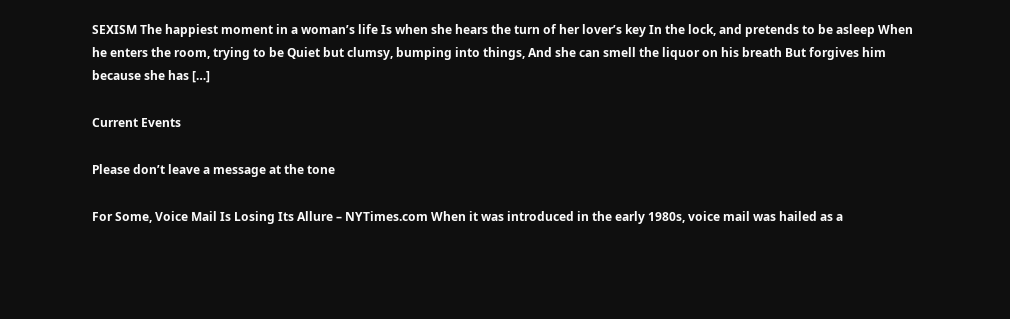SEXISM The happiest moment in a woman’s life Is when she hears the turn of her lover’s key In the lock, and pretends to be asleep When he enters the room, trying to be Quiet but clumsy, bumping into things, And she can smell the liquor on his breath But forgives him because she has […]

Current Events

Please don’t leave a message at the tone

For Some, Voice Mail Is Losing Its Allure – NYTimes.com When it was introduced in the early 1980s, voice mail was hailed as a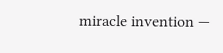miracle invention —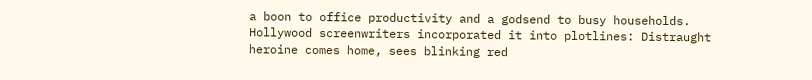a boon to office productivity and a godsend to busy households. Hollywood screenwriters incorporated it into plotlines: Distraught heroine comes home, sees blinking red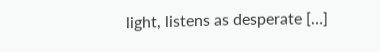light, listens as desperate […]